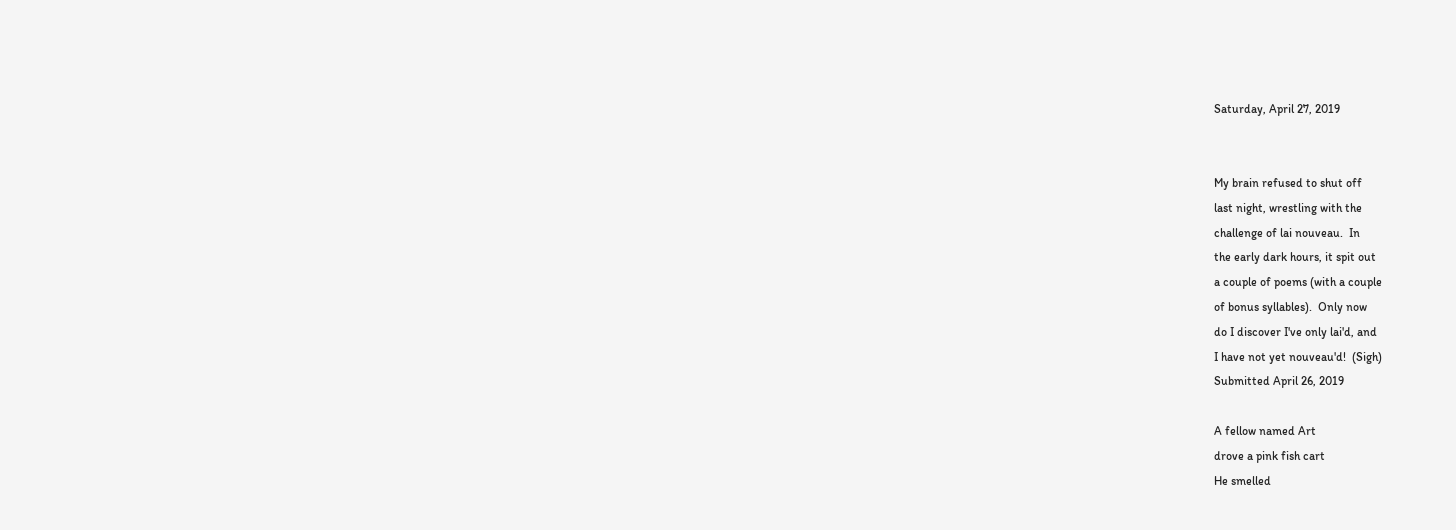Saturday, April 27, 2019


My brain refused to shut off
last night, wrestling with the
challenge of lai nouveau.  In
the early dark hours, it spit out
a couple of poems (with a couple
of bonus syllables).  Only now
do I discover I've only lai'd, and
I have not yet nouveau'd!  (Sigh)
Submitted April 26, 2019

A fellow named Art
drove a pink fish cart
He smelled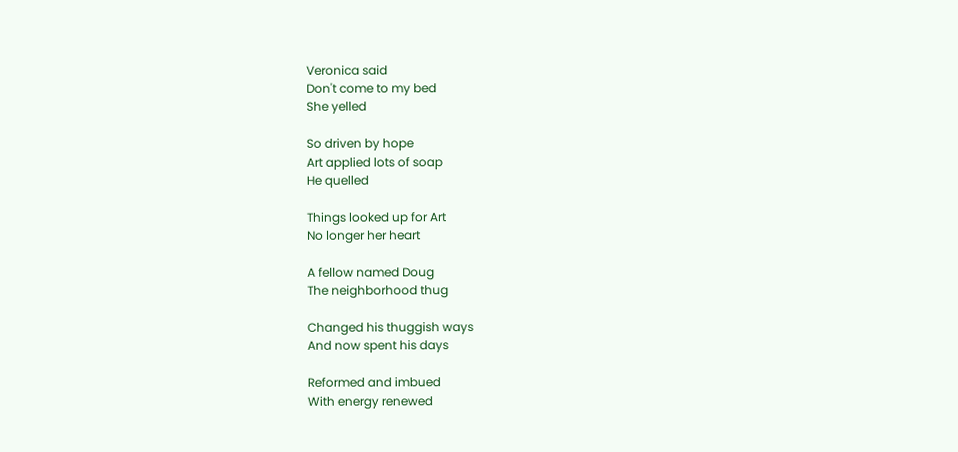Veronica said
Don't come to my bed
She yelled

So driven by hope
Art applied lots of soap
He quelled

Things looked up for Art
No longer her heart

A fellow named Doug
The neighborhood thug

Changed his thuggish ways
And now spent his days

Reformed and imbued
With energy renewed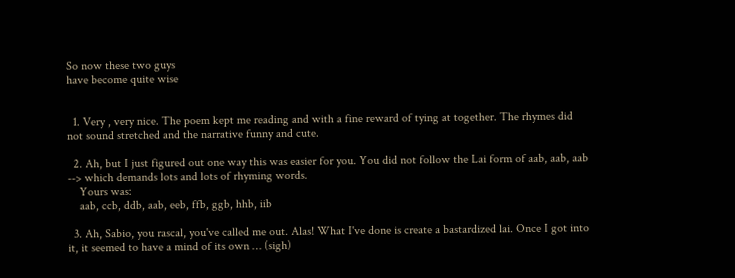So now these two guys
have become quite wise


  1. Very , very nice. The poem kept me reading and with a fine reward of tying at together. The rhymes did not sound stretched and the narrative funny and cute.

  2. Ah, but I just figured out one way this was easier for you. You did not follow the Lai form of aab, aab, aab --> which demands lots and lots of rhyming words.
    Yours was:
    aab, ccb, ddb, aab, eeb, ffb, ggb, hhb, iib

  3. Ah, Sabio, you rascal, you've called me out. Alas! What I've done is create a bastardized lai. Once I got into it, it seemed to have a mind of its own … (sigh)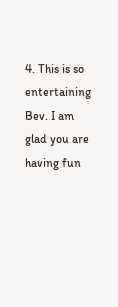4. This is so entertaining Bev. I am glad you are having fun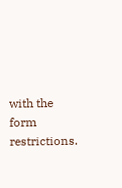with the form restrictions.